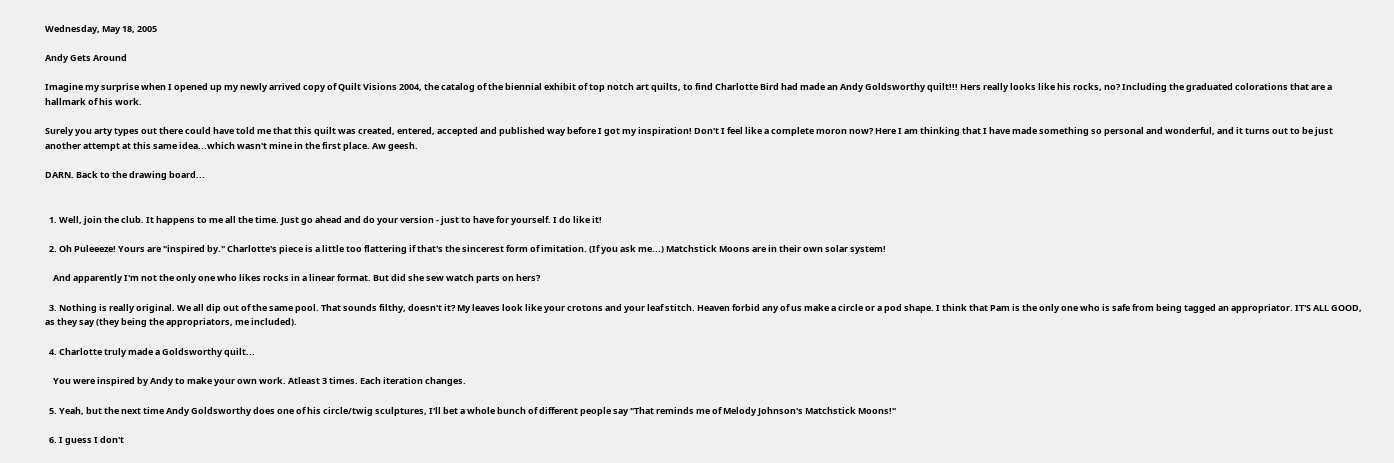Wednesday, May 18, 2005

Andy Gets Around

Imagine my surprise when I opened up my newly arrived copy of Quilt Visions 2004, the catalog of the biennial exhibit of top notch art quilts, to find Charlotte Bird had made an Andy Goldsworthy quilt!!! Hers really looks like his rocks, no? Including the graduated colorations that are a hallmark of his work.

Surely you arty types out there could have told me that this quilt was created, entered, accepted and published way before I got my inspiration! Don't I feel like a complete moron now? Here I am thinking that I have made something so personal and wonderful, and it turns out to be just another attempt at this same idea...which wasn't mine in the first place. Aw geesh.

DARN. Back to the drawing board...


  1. Well, join the club. It happens to me all the time. Just go ahead and do your version - just to have for yourself. I do like it!

  2. Oh Puleeeze! Yours are "inspired by." Charlotte's piece is a little too flattering if that's the sincerest form of imitation. (If you ask me...) Matchstick Moons are in their own solar system!

    And apparently I'm not the only one who likes rocks in a linear format. But did she sew watch parts on hers?

  3. Nothing is really original. We all dip out of the same pool. That sounds filthy, doesn't it? My leaves look like your crotons and your leaf stitch. Heaven forbid any of us make a circle or a pod shape. I think that Pam is the only one who is safe from being tagged an appropriator. IT'S ALL GOOD, as they say (they being the appropriators, me included).

  4. Charlotte truly made a Goldsworthy quilt...

    You were inspired by Andy to make your own work. Atleast 3 times. Each iteration changes.

  5. Yeah, but the next time Andy Goldsworthy does one of his circle/twig sculptures, I'll bet a whole bunch of different people say "That reminds me of Melody Johnson's Matchstick Moons!"

  6. I guess I don't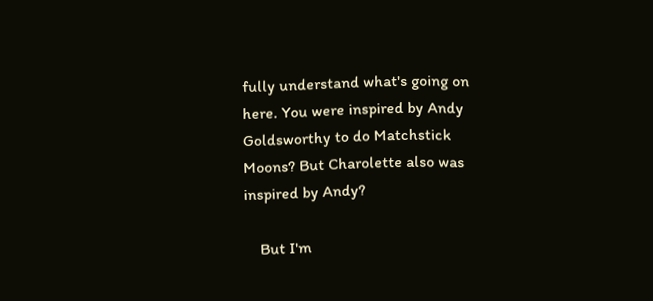fully understand what's going on here. You were inspired by Andy Goldsworthy to do Matchstick Moons? But Charolette also was inspired by Andy?

    But I'm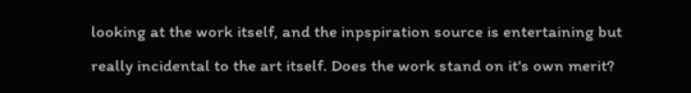looking at the work itself, and the inpspiration source is entertaining but really incidental to the art itself. Does the work stand on it's own merit?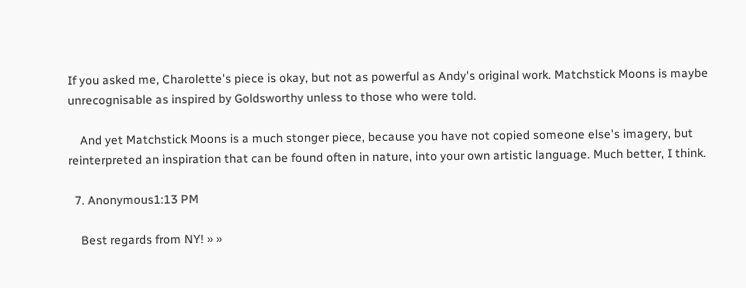If you asked me, Charolette's piece is okay, but not as powerful as Andy's original work. Matchstick Moons is maybe unrecognisable as inspired by Goldsworthy unless to those who were told.

    And yet Matchstick Moons is a much stonger piece, because you have not copied someone else's imagery, but reinterpreted an inspiration that can be found often in nature, into your own artistic language. Much better, I think.

  7. Anonymous1:13 PM

    Best regards from NY! » »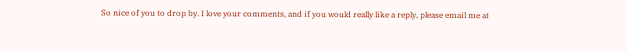So nice of you to drop by. I love your comments, and if you would really like a reply, please email me at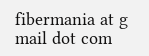fibermania at g mail dot com